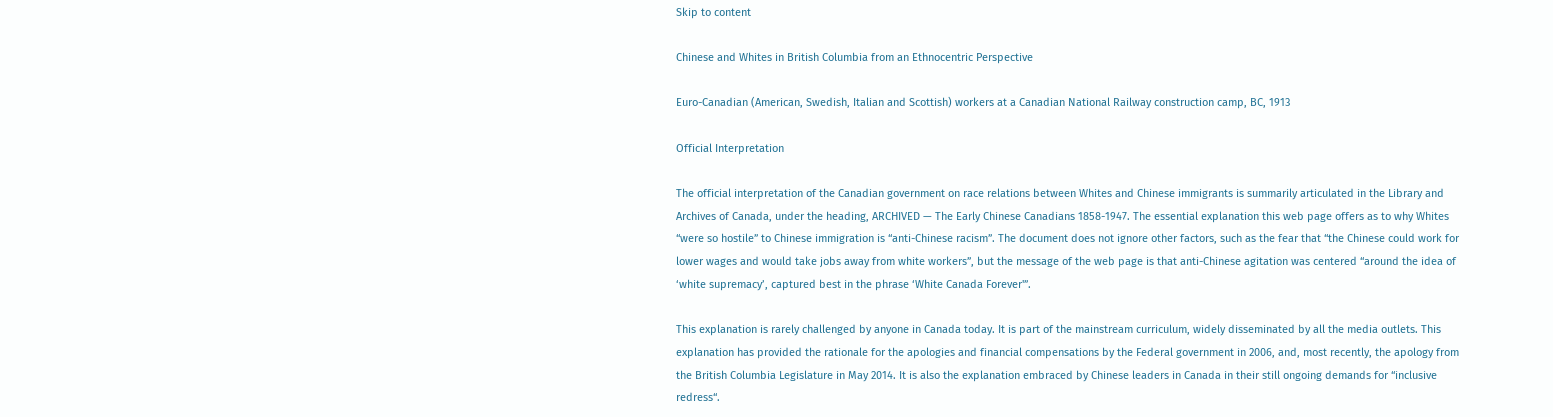Skip to content

Chinese and Whites in British Columbia from an Ethnocentric Perspective

Euro-Canadian (American, Swedish, Italian and Scottish) workers at a Canadian National Railway construction camp, BC, 1913

Official Interpretation

The official interpretation of the Canadian government on race relations between Whites and Chinese immigrants is summarily articulated in the Library and Archives of Canada, under the heading, ARCHIVED — The Early Chinese Canadians 1858-1947. The essential explanation this web page offers as to why Whites “were so hostile” to Chinese immigration is “anti-Chinese racism”. The document does not ignore other factors, such as the fear that “the Chinese could work for lower wages and would take jobs away from white workers”, but the message of the web page is that anti-Chinese agitation was centered “around the idea of ‘white supremacy’, captured best in the phrase ‘White Canada Forever'”.

This explanation is rarely challenged by anyone in Canada today. It is part of the mainstream curriculum, widely disseminated by all the media outlets. This explanation has provided the rationale for the apologies and financial compensations by the Federal government in 2006, and, most recently, the apology from the British Columbia Legislature in May 2014. It is also the explanation embraced by Chinese leaders in Canada in their still ongoing demands for “inclusive redress“.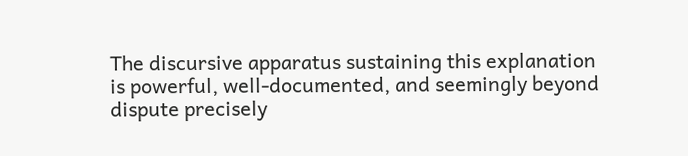The discursive apparatus sustaining this explanation is powerful, well-documented, and seemingly beyond dispute precisely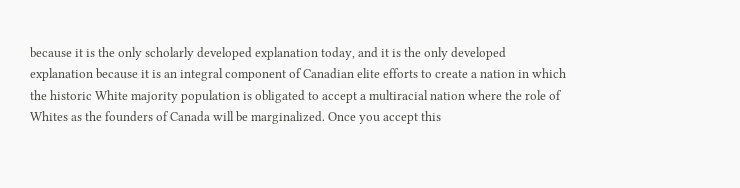because it is the only scholarly developed explanation today, and it is the only developed explanation because it is an integral component of Canadian elite efforts to create a nation in which the historic White majority population is obligated to accept a multiracial nation where the role of Whites as the founders of Canada will be marginalized. Once you accept this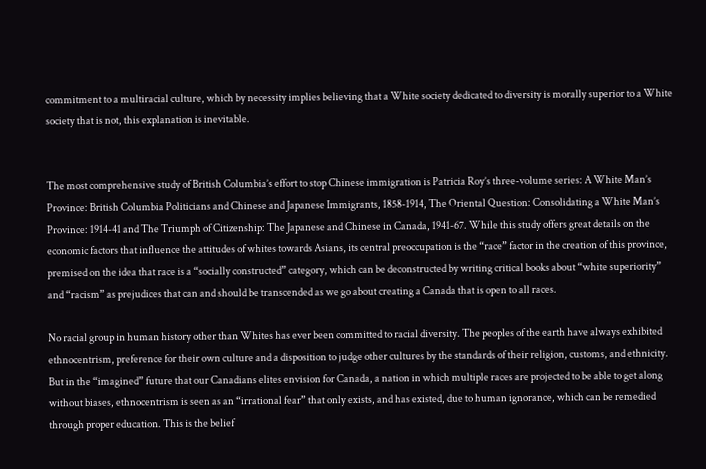commitment to a multiracial culture, which by necessity implies believing that a White society dedicated to diversity is morally superior to a White society that is not, this explanation is inevitable.


The most comprehensive study of British Columbia’s effort to stop Chinese immigration is Patricia Roy’s three-volume series: A White Man’s Province: British Columbia Politicians and Chinese and Japanese Immigrants, 1858-1914, The Oriental Question: Consolidating a White Man’s Province: 1914-41 and The Triumph of Citizenship: The Japanese and Chinese in Canada, 1941-67. While this study offers great details on the economic factors that influence the attitudes of whites towards Asians, its central preoccupation is the “race” factor in the creation of this province, premised on the idea that race is a “socially constructed” category, which can be deconstructed by writing critical books about “white superiority” and “racism” as prejudices that can and should be transcended as we go about creating a Canada that is open to all races.

No racial group in human history other than Whites has ever been committed to racial diversity. The peoples of the earth have always exhibited ethnocentrism, preference for their own culture and a disposition to judge other cultures by the standards of their religion, customs, and ethnicity. But in the “imagined” future that our Canadians elites envision for Canada, a nation in which multiple races are projected to be able to get along without biases, ethnocentrism is seen as an “irrational fear” that only exists, and has existed, due to human ignorance, which can be remedied through proper education. This is the belief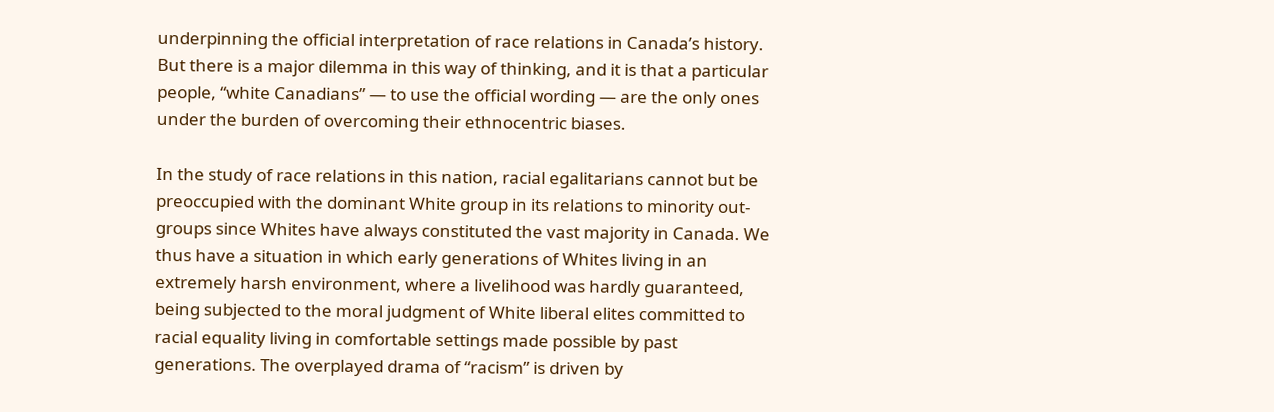underpinning the official interpretation of race relations in Canada’s history. But there is a major dilemma in this way of thinking, and it is that a particular people, “white Canadians” — to use the official wording — are the only ones under the burden of overcoming their ethnocentric biases.

In the study of race relations in this nation, racial egalitarians cannot but be preoccupied with the dominant White group in its relations to minority out-groups since Whites have always constituted the vast majority in Canada. We thus have a situation in which early generations of Whites living in an extremely harsh environment, where a livelihood was hardly guaranteed, being subjected to the moral judgment of White liberal elites committed to racial equality living in comfortable settings made possible by past generations. The overplayed drama of “racism” is driven by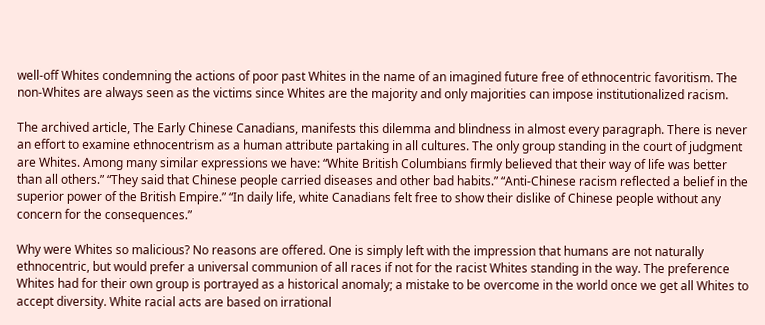well-off Whites condemning the actions of poor past Whites in the name of an imagined future free of ethnocentric favoritism. The non-Whites are always seen as the victims since Whites are the majority and only majorities can impose institutionalized racism.

The archived article, The Early Chinese Canadians, manifests this dilemma and blindness in almost every paragraph. There is never an effort to examine ethnocentrism as a human attribute partaking in all cultures. The only group standing in the court of judgment are Whites. Among many similar expressions we have: “White British Columbians firmly believed that their way of life was better than all others.” “They said that Chinese people carried diseases and other bad habits.” “Anti-Chinese racism reflected a belief in the superior power of the British Empire.” “In daily life, white Canadians felt free to show their dislike of Chinese people without any concern for the consequences.”

Why were Whites so malicious? No reasons are offered. One is simply left with the impression that humans are not naturally ethnocentric, but would prefer a universal communion of all races if not for the racist Whites standing in the way. The preference Whites had for their own group is portrayed as a historical anomaly; a mistake to be overcome in the world once we get all Whites to accept diversity. White racial acts are based on irrational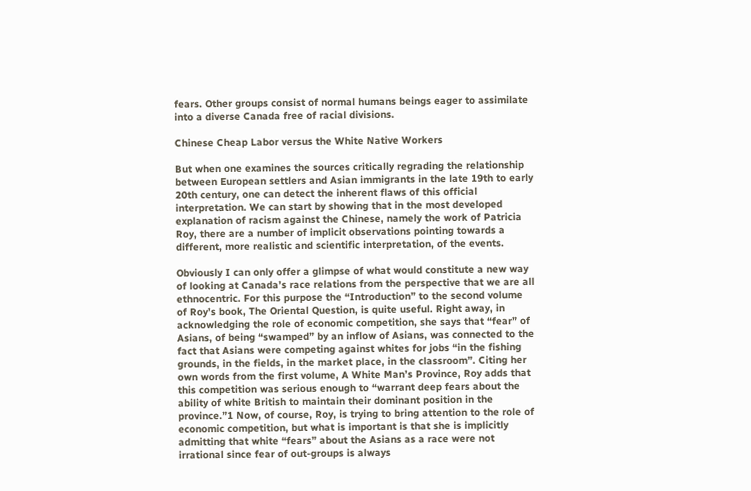fears. Other groups consist of normal humans beings eager to assimilate into a diverse Canada free of racial divisions.

Chinese Cheap Labor versus the White Native Workers

But when one examines the sources critically regrading the relationship between European settlers and Asian immigrants in the late 19th to early 20th century, one can detect the inherent flaws of this official interpretation. We can start by showing that in the most developed explanation of racism against the Chinese, namely the work of Patricia Roy, there are a number of implicit observations pointing towards a different, more realistic and scientific interpretation, of the events.

Obviously I can only offer a glimpse of what would constitute a new way of looking at Canada’s race relations from the perspective that we are all ethnocentric. For this purpose the “Introduction” to the second volume of Roy’s book, The Oriental Question, is quite useful. Right away, in acknowledging the role of economic competition, she says that “fear” of Asians, of being “swamped” by an inflow of Asians, was connected to the fact that Asians were competing against whites for jobs “in the fishing grounds, in the fields, in the market place, in the classroom”. Citing her own words from the first volume, A White Man’s Province, Roy adds that this competition was serious enough to “warrant deep fears about the ability of white British to maintain their dominant position in the province.”1 Now, of course, Roy, is trying to bring attention to the role of economic competition, but what is important is that she is implicitly admitting that white “fears” about the Asians as a race were not irrational since fear of out-groups is always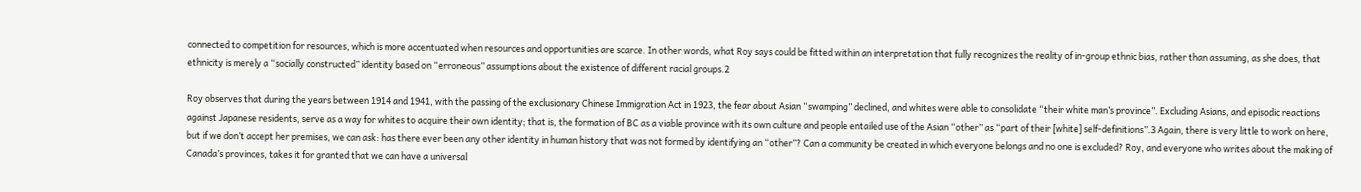connected to competition for resources, which is more accentuated when resources and opportunities are scarce. In other words, what Roy says could be fitted within an interpretation that fully recognizes the reality of in-group ethnic bias, rather than assuming, as she does, that ethnicity is merely a “socially constructed” identity based on “erroneous” assumptions about the existence of different racial groups.2

Roy observes that during the years between 1914 and 1941, with the passing of the exclusionary Chinese Immigration Act in 1923, the fear about Asian “swamping” declined, and whites were able to consolidate “their white man’s province”. Excluding Asians, and episodic reactions against Japanese residents, serve as a way for whites to acquire their own identity; that is, the formation of BC as a viable province with its own culture and people entailed use of the Asian “other” as “part of their [white] self-definitions”.3 Again, there is very little to work on here, but if we don’t accept her premises, we can ask: has there ever been any other identity in human history that was not formed by identifying an “other”? Can a community be created in which everyone belongs and no one is excluded? Roy, and everyone who writes about the making of Canada’s provinces, takes it for granted that we can have a universal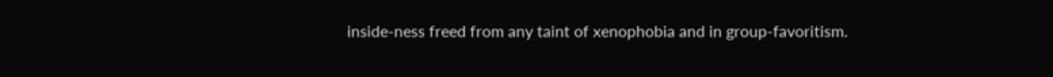inside-ness freed from any taint of xenophobia and in group-favoritism.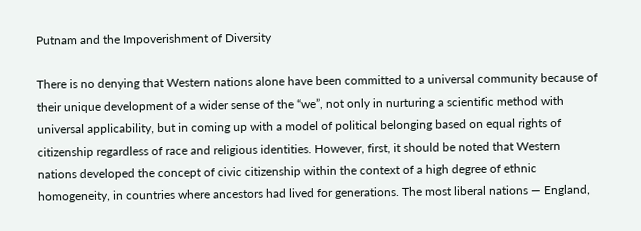Putnam and the Impoverishment of Diversity

There is no denying that Western nations alone have been committed to a universal community because of their unique development of a wider sense of the “we”, not only in nurturing a scientific method with universal applicability, but in coming up with a model of political belonging based on equal rights of citizenship regardless of race and religious identities. However, first, it should be noted that Western nations developed the concept of civic citizenship within the context of a high degree of ethnic homogeneity, in countries where ancestors had lived for generations. The most liberal nations — England,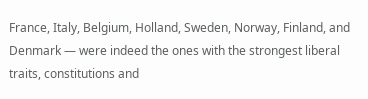France, Italy, Belgium, Holland, Sweden, Norway, Finland, and Denmark — were indeed the ones with the strongest liberal traits, constitutions and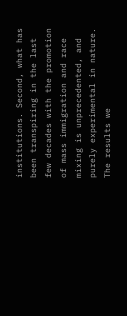institutions. Second, what has been transpiring in the last few decades with the promotion of mass immigration and race mixing is unprecedented, and purely experimental in nature. The results we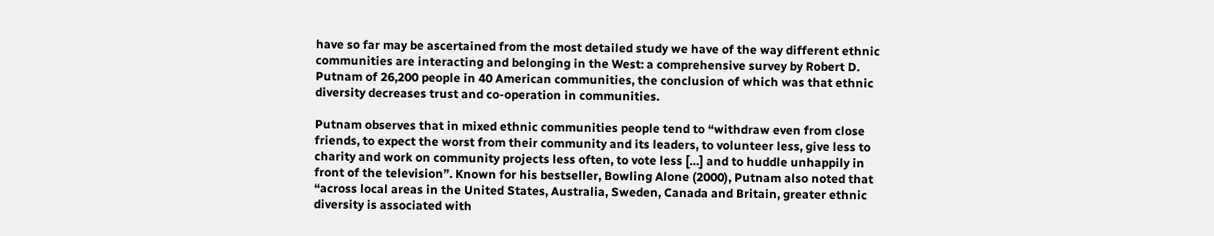have so far may be ascertained from the most detailed study we have of the way different ethnic communities are interacting and belonging in the West: a comprehensive survey by Robert D. Putnam of 26,200 people in 40 American communities, the conclusion of which was that ethnic diversity decreases trust and co-operation in communities.

Putnam observes that in mixed ethnic communities people tend to “withdraw even from close friends, to expect the worst from their community and its leaders, to volunteer less, give less to charity and work on community projects less often, to vote less […] and to huddle unhappily in front of the television”. Known for his bestseller, Bowling Alone (2000), Putnam also noted that “across local areas in the United States, Australia, Sweden, Canada and Britain, greater ethnic diversity is associated with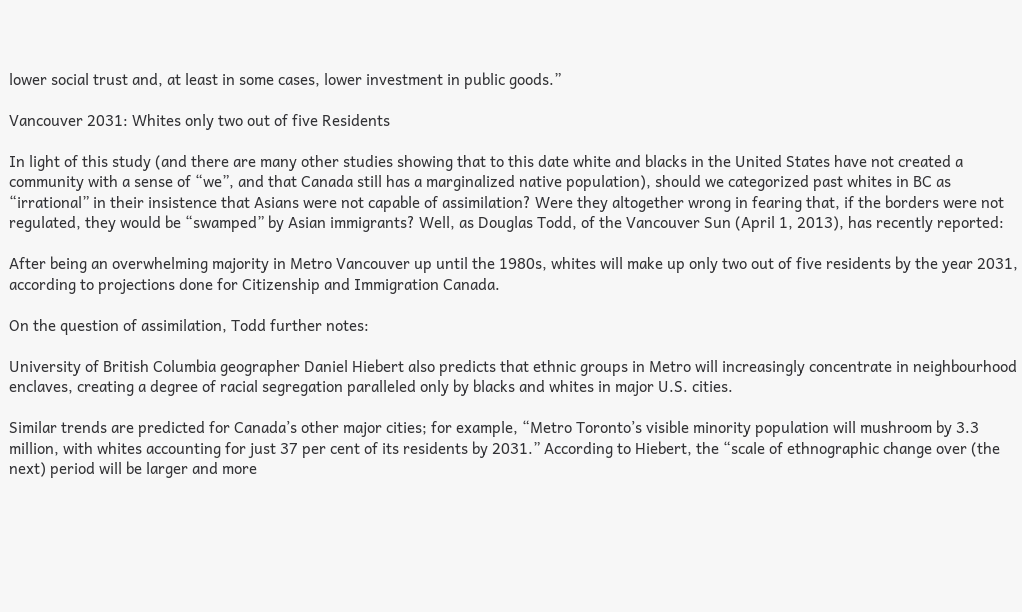lower social trust and, at least in some cases, lower investment in public goods.”

Vancouver 2031: Whites only two out of five Residents

In light of this study (and there are many other studies showing that to this date white and blacks in the United States have not created a community with a sense of “we”, and that Canada still has a marginalized native population), should we categorized past whites in BC as “irrational” in their insistence that Asians were not capable of assimilation? Were they altogether wrong in fearing that, if the borders were not regulated, they would be “swamped” by Asian immigrants? Well, as Douglas Todd, of the Vancouver Sun (April 1, 2013), has recently reported:

After being an overwhelming majority in Metro Vancouver up until the 1980s, whites will make up only two out of five residents by the year 2031, according to projections done for Citizenship and Immigration Canada.

On the question of assimilation, Todd further notes:

University of British Columbia geographer Daniel Hiebert also predicts that ethnic groups in Metro will increasingly concentrate in neighbourhood enclaves, creating a degree of racial segregation paralleled only by blacks and whites in major U.S. cities.

Similar trends are predicted for Canada’s other major cities; for example, “Metro Toronto’s visible minority population will mushroom by 3.3 million, with whites accounting for just 37 per cent of its residents by 2031.” According to Hiebert, the “scale of ethnographic change over (the next) period will be larger and more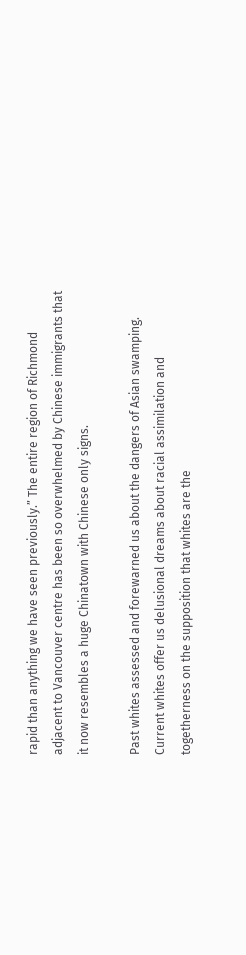rapid than anything we have seen previously.” The entire region of Richmond adjacent to Vancouver centre has been so overwhelmed by Chinese immigrants that it now resembles a huge Chinatown with Chinese only signs.

Past whites assessed and forewarned us about the dangers of Asian swamping. Current whites offer us delusional dreams about racial assimilation and togetherness on the supposition that whites are the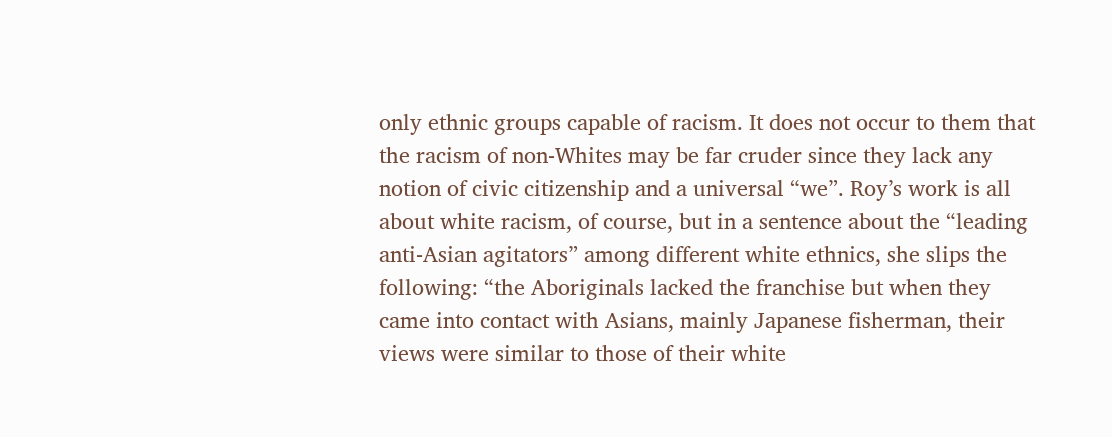only ethnic groups capable of racism. It does not occur to them that the racism of non-Whites may be far cruder since they lack any notion of civic citizenship and a universal “we”. Roy’s work is all about white racism, of course, but in a sentence about the “leading anti-Asian agitators” among different white ethnics, she slips the following: “the Aboriginals lacked the franchise but when they came into contact with Asians, mainly Japanese fisherman, their views were similar to those of their white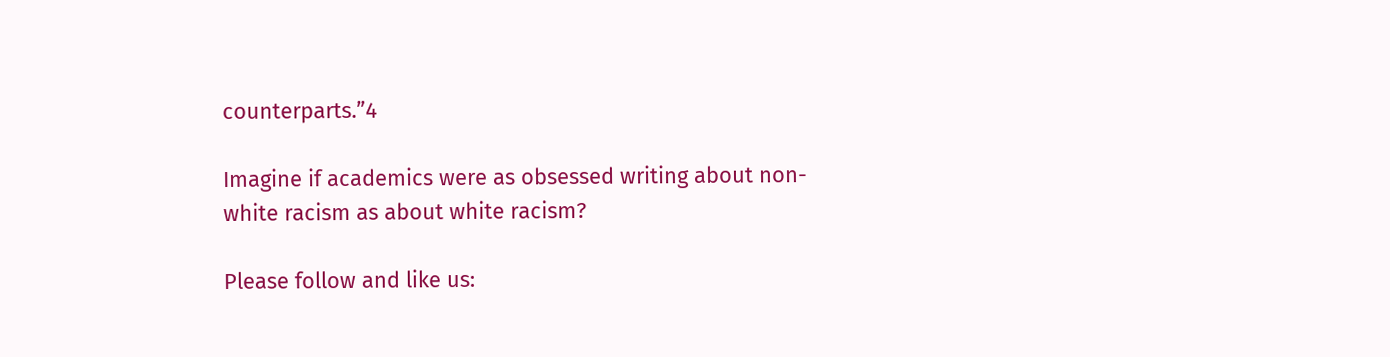counterparts.”4

Imagine if academics were as obsessed writing about non-white racism as about white racism?

Please follow and like us: